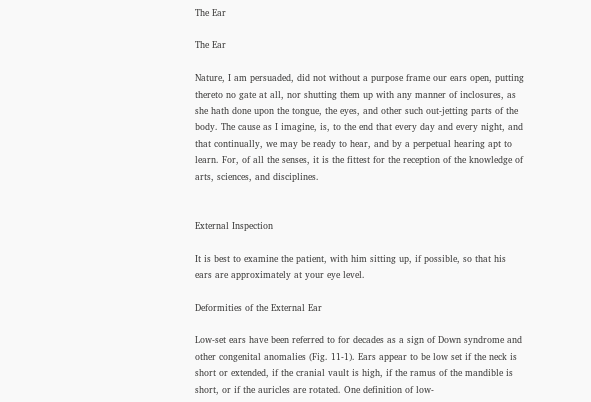The Ear

The Ear

Nature, I am persuaded, did not without a purpose frame our ears open, putting thereto no gate at all, nor shutting them up with any manner of inclosures, as she hath done upon the tongue, the eyes, and other such out-jetting parts of the body. The cause as I imagine, is, to the end that every day and every night, and that continually, we may be ready to hear, and by a perpetual hearing apt to learn. For, of all the senses, it is the fittest for the reception of the knowledge of arts, sciences, and disciplines.


External Inspection

It is best to examine the patient, with him sitting up, if possible, so that his ears are approximately at your eye level.

Deformities of the External Ear

Low-set ears have been referred to for decades as a sign of Down syndrome and other congenital anomalies (Fig. 11-1). Ears appear to be low set if the neck is short or extended, if the cranial vault is high, if the ramus of the mandible is short, or if the auricles are rotated. One definition of low-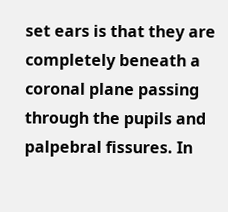set ears is that they are completely beneath a coronal plane passing through the pupils and palpebral fissures. In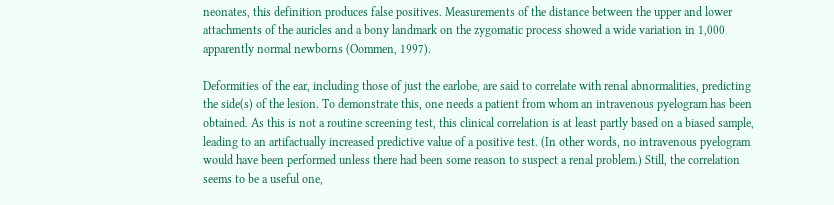neonates, this definition produces false positives. Measurements of the distance between the upper and lower attachments of the auricles and a bony landmark on the zygomatic process showed a wide variation in 1,000 apparently normal newborns (Oommen, 1997).

Deformities of the ear, including those of just the earlobe, are said to correlate with renal abnormalities, predicting the side(s) of the lesion. To demonstrate this, one needs a patient from whom an intravenous pyelogram has been obtained. As this is not a routine screening test, this clinical correlation is at least partly based on a biased sample, leading to an artifactually increased predictive value of a positive test. (In other words, no intravenous pyelogram would have been performed unless there had been some reason to suspect a renal problem.) Still, the correlation seems to be a useful one,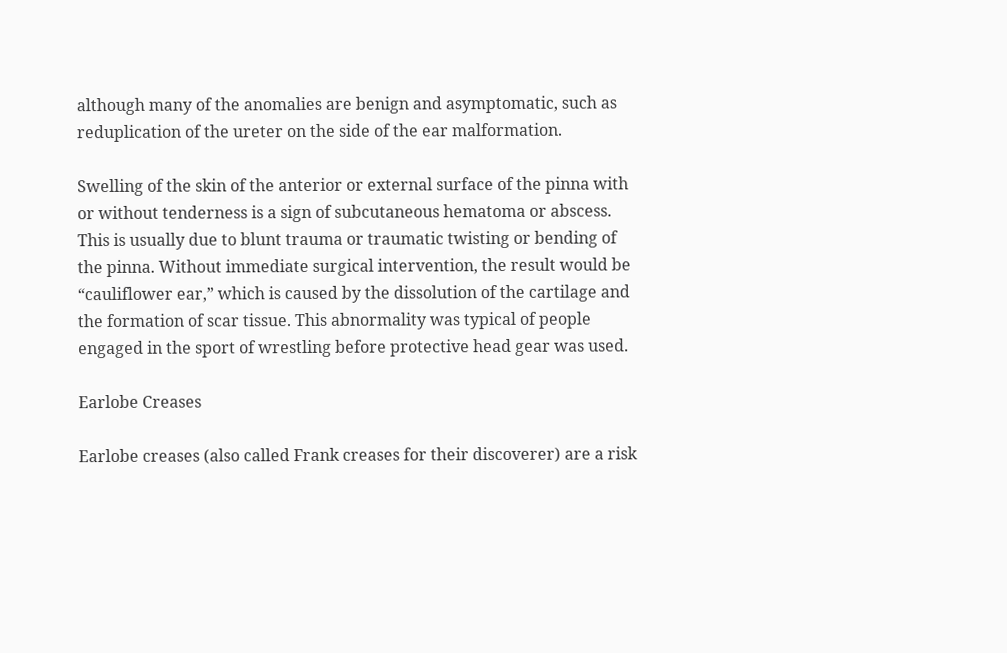although many of the anomalies are benign and asymptomatic, such as reduplication of the ureter on the side of the ear malformation.

Swelling of the skin of the anterior or external surface of the pinna with or without tenderness is a sign of subcutaneous hematoma or abscess. This is usually due to blunt trauma or traumatic twisting or bending of the pinna. Without immediate surgical intervention, the result would be “cauliflower ear,” which is caused by the dissolution of the cartilage and the formation of scar tissue. This abnormality was typical of people engaged in the sport of wrestling before protective head gear was used.

Earlobe Creases

Earlobe creases (also called Frank creases for their discoverer) are a risk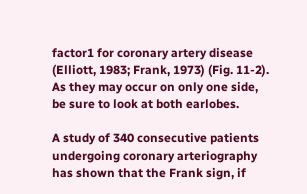factor1 for coronary artery disease (Elliott, 1983; Frank, 1973) (Fig. 11-2). As they may occur on only one side, be sure to look at both earlobes.

A study of 340 consecutive patients undergoing coronary arteriography has shown that the Frank sign, if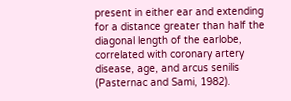present in either ear and extending for a distance greater than half the diagonal length of the earlobe, correlated with coronary artery disease, age, and arcus senilis (Pasternac and Sami, 1982).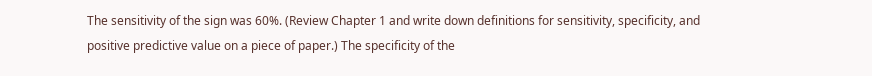The sensitivity of the sign was 60%. (Review Chapter 1 and write down definitions for sensitivity, specificity, and positive predictive value on a piece of paper.) The specificity of the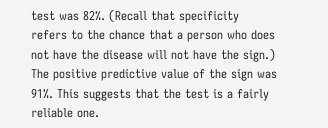test was 82%. (Recall that specificity refers to the chance that a person who does not have the disease will not have the sign.) The positive predictive value of the sign was 91%. This suggests that the test is a fairly reliable one.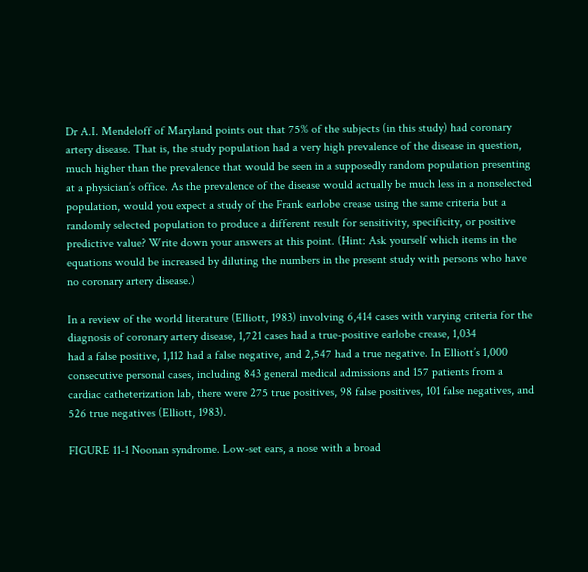Dr A.I. Mendeloff of Maryland points out that 75% of the subjects (in this study) had coronary artery disease. That is, the study population had a very high prevalence of the disease in question, much higher than the prevalence that would be seen in a supposedly random population presenting at a physician’s office. As the prevalence of the disease would actually be much less in a nonselected population, would you expect a study of the Frank earlobe crease using the same criteria but a randomly selected population to produce a different result for sensitivity, specificity, or positive predictive value? Write down your answers at this point. (Hint: Ask yourself which items in the equations would be increased by diluting the numbers in the present study with persons who have no coronary artery disease.)

In a review of the world literature (Elliott, 1983) involving 6,414 cases with varying criteria for the diagnosis of coronary artery disease, 1,721 cases had a true-positive earlobe crease, 1,034
had a false positive, 1,112 had a false negative, and 2,547 had a true negative. In Elliott’s 1,000 consecutive personal cases, including 843 general medical admissions and 157 patients from a cardiac catheterization lab, there were 275 true positives, 98 false positives, 101 false negatives, and 526 true negatives (Elliott, 1983).

FIGURE 11-1 Noonan syndrome. Low-set ears, a nose with a broad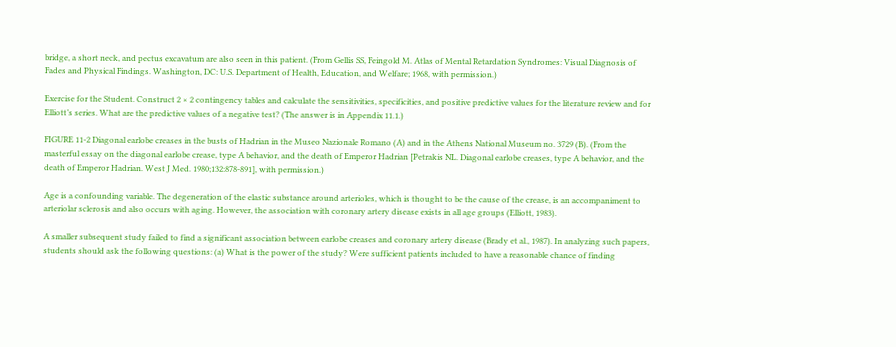bridge, a short neck, and pectus excavatum are also seen in this patient. (From Gellis SS, Feingold M. Atlas of Mental Retardation Syndromes: Visual Diagnosis of Fades and Physical Findings. Washington, DC: U.S. Department of Health, Education, and Welfare; 1968, with permission.)

Exercise for the Student. Construct 2 × 2 contingency tables and calculate the sensitivities, specificities, and positive predictive values for the literature review and for Elliott’s series. What are the predictive values of a negative test? (The answer is in Appendix 11.1.)

FIGURE 11-2 Diagonal earlobe creases in the busts of Hadrian in the Museo Nazionale Romano (A) and in the Athens National Museum no. 3729 (B). (From the masterful essay on the diagonal earlobe crease, type A behavior, and the death of Emperor Hadrian [Petrakis NL. Diagonal earlobe creases, type A behavior, and the death of Emperor Hadrian. West J Med. 1980;132:878-891], with permission.)

Age is a confounding variable. The degeneration of the elastic substance around arterioles, which is thought to be the cause of the crease, is an accompaniment to arteriolar sclerosis and also occurs with aging. However, the association with coronary artery disease exists in all age groups (Elliott, 1983).

A smaller subsequent study failed to find a significant association between earlobe creases and coronary artery disease (Brady et al., 1987). In analyzing such papers, students should ask the following questions: (a) What is the power of the study? Were sufficient patients included to have a reasonable chance of finding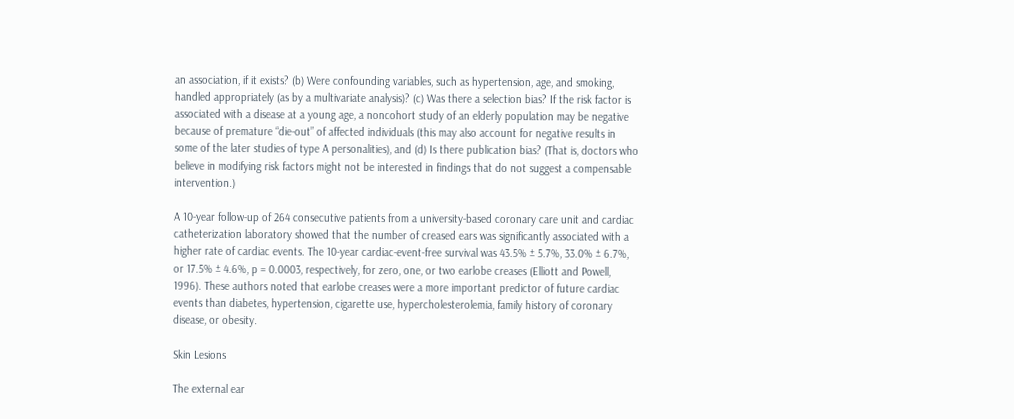an association, if it exists? (b) Were confounding variables, such as hypertension, age, and smoking, handled appropriately (as by a multivariate analysis)? (c) Was there a selection bias? If the risk factor is associated with a disease at a young age, a noncohort study of an elderly population may be negative because of premature “die-out” of affected individuals (this may also account for negative results in some of the later studies of type A personalities), and (d) Is there publication bias? (That is, doctors who believe in modifying risk factors might not be interested in findings that do not suggest a compensable intervention.)

A 10-year follow-up of 264 consecutive patients from a university-based coronary care unit and cardiac catheterization laboratory showed that the number of creased ears was significantly associated with a higher rate of cardiac events. The 10-year cardiac-event-free survival was 43.5% ± 5.7%, 33.0% ± 6.7%, or 17.5% ± 4.6%, p = 0.0003, respectively, for zero, one, or two earlobe creases (Elliott and Powell, 1996). These authors noted that earlobe creases were a more important predictor of future cardiac events than diabetes, hypertension, cigarette use, hypercholesterolemia, family history of coronary disease, or obesity.

Skin Lesions

The external ear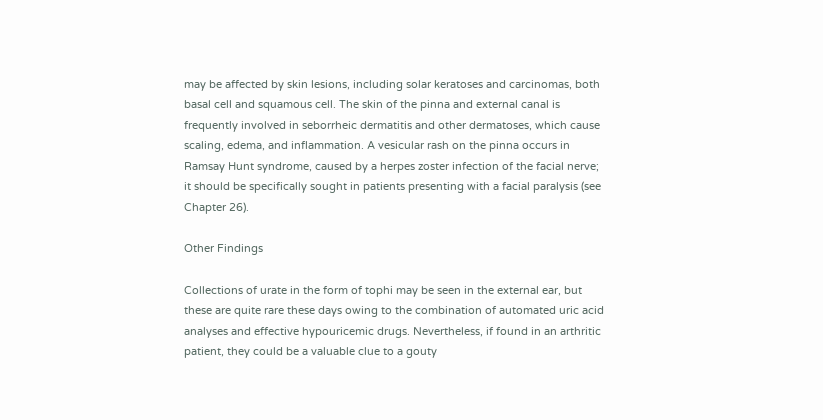may be affected by skin lesions, including solar keratoses and carcinomas, both basal cell and squamous cell. The skin of the pinna and external canal is frequently involved in seborrheic dermatitis and other dermatoses, which cause scaling, edema, and inflammation. A vesicular rash on the pinna occurs in Ramsay Hunt syndrome, caused by a herpes zoster infection of the facial nerve; it should be specifically sought in patients presenting with a facial paralysis (see Chapter 26).

Other Findings

Collections of urate in the form of tophi may be seen in the external ear, but these are quite rare these days owing to the combination of automated uric acid analyses and effective hypouricemic drugs. Nevertheless, if found in an arthritic patient, they could be a valuable clue to a gouty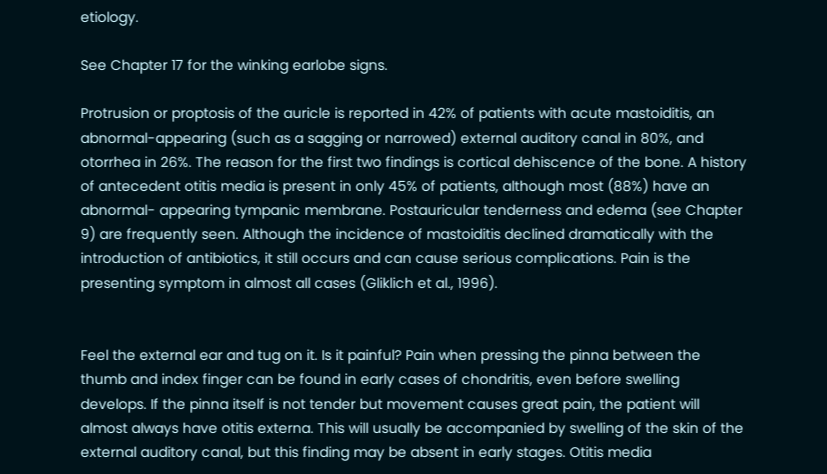etiology.

See Chapter 17 for the winking earlobe signs.

Protrusion or proptosis of the auricle is reported in 42% of patients with acute mastoiditis, an abnormal-appearing (such as a sagging or narrowed) external auditory canal in 80%, and otorrhea in 26%. The reason for the first two findings is cortical dehiscence of the bone. A history of antecedent otitis media is present in only 45% of patients, although most (88%) have an abnormal- appearing tympanic membrane. Postauricular tenderness and edema (see Chapter 9) are frequently seen. Although the incidence of mastoiditis declined dramatically with the introduction of antibiotics, it still occurs and can cause serious complications. Pain is the presenting symptom in almost all cases (Gliklich et al., 1996).


Feel the external ear and tug on it. Is it painful? Pain when pressing the pinna between the thumb and index finger can be found in early cases of chondritis, even before swelling develops. If the pinna itself is not tender but movement causes great pain, the patient will almost always have otitis externa. This will usually be accompanied by swelling of the skin of the external auditory canal, but this finding may be absent in early stages. Otitis media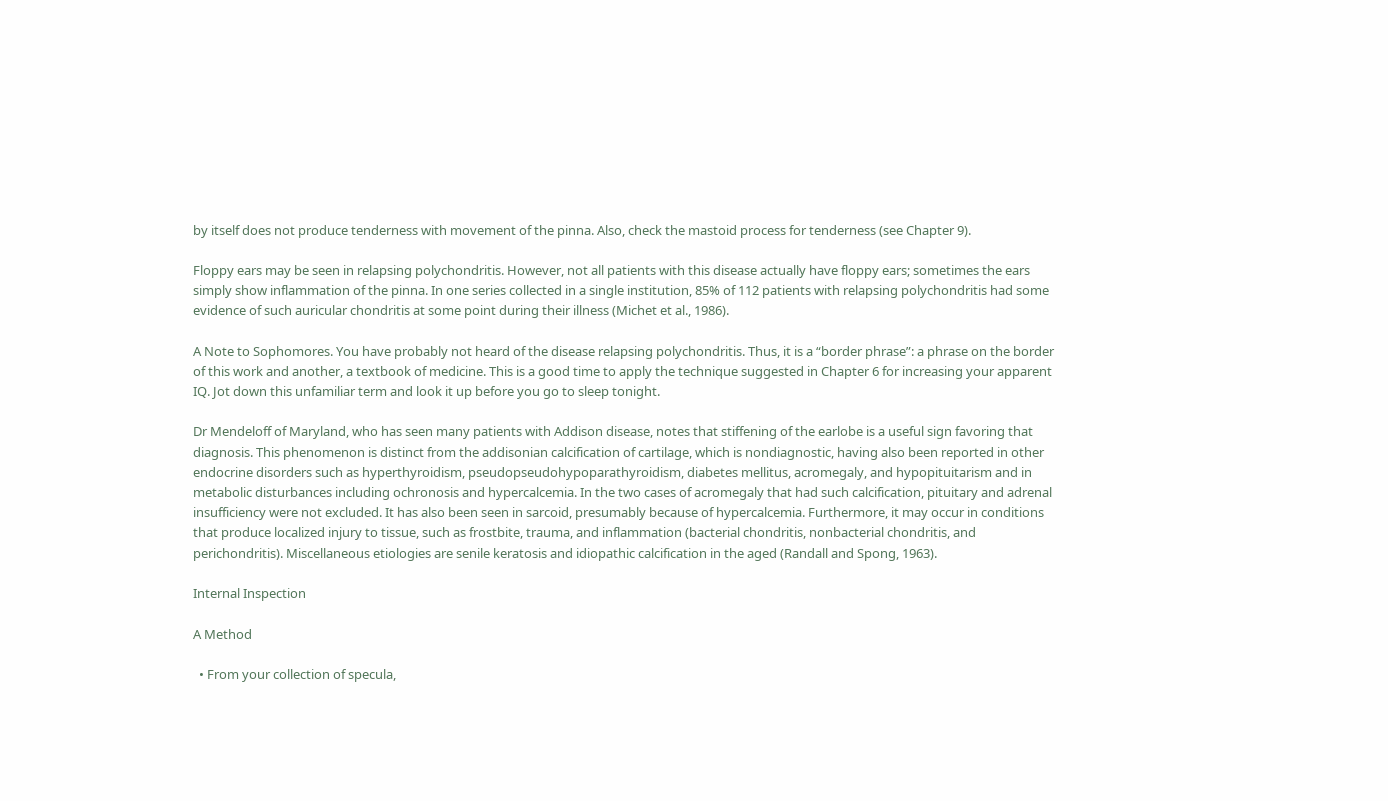by itself does not produce tenderness with movement of the pinna. Also, check the mastoid process for tenderness (see Chapter 9).

Floppy ears may be seen in relapsing polychondritis. However, not all patients with this disease actually have floppy ears; sometimes the ears simply show inflammation of the pinna. In one series collected in a single institution, 85% of 112 patients with relapsing polychondritis had some evidence of such auricular chondritis at some point during their illness (Michet et al., 1986).

A Note to Sophomores. You have probably not heard of the disease relapsing polychondritis. Thus, it is a “border phrase”: a phrase on the border of this work and another, a textbook of medicine. This is a good time to apply the technique suggested in Chapter 6 for increasing your apparent IQ. Jot down this unfamiliar term and look it up before you go to sleep tonight.

Dr Mendeloff of Maryland, who has seen many patients with Addison disease, notes that stiffening of the earlobe is a useful sign favoring that diagnosis. This phenomenon is distinct from the addisonian calcification of cartilage, which is nondiagnostic, having also been reported in other endocrine disorders such as hyperthyroidism, pseudopseudohypoparathyroidism, diabetes mellitus, acromegaly, and hypopituitarism and in metabolic disturbances including ochronosis and hypercalcemia. In the two cases of acromegaly that had such calcification, pituitary and adrenal insufficiency were not excluded. It has also been seen in sarcoid, presumably because of hypercalcemia. Furthermore, it may occur in conditions that produce localized injury to tissue, such as frostbite, trauma, and inflammation (bacterial chondritis, nonbacterial chondritis, and perichondritis). Miscellaneous etiologies are senile keratosis and idiopathic calcification in the aged (Randall and Spong, 1963).

Internal Inspection

A Method

  • From your collection of specula,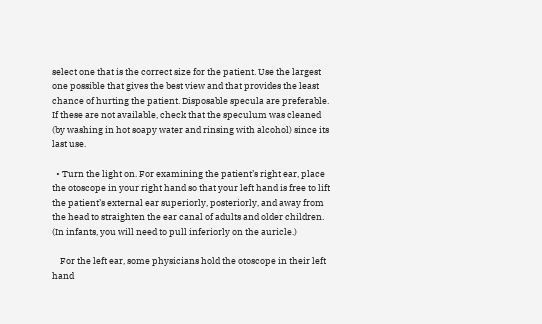select one that is the correct size for the patient. Use the largest one possible that gives the best view and that provides the least chance of hurting the patient. Disposable specula are preferable. If these are not available, check that the speculum was cleaned (by washing in hot soapy water and rinsing with alcohol) since its last use.

  • Turn the light on. For examining the patient’s right ear, place the otoscope in your right hand so that your left hand is free to lift the patient’s external ear superiorly, posteriorly, and away from the head to straighten the ear canal of adults and older children. (In infants, you will need to pull inferiorly on the auricle.)

    For the left ear, some physicians hold the otoscope in their left hand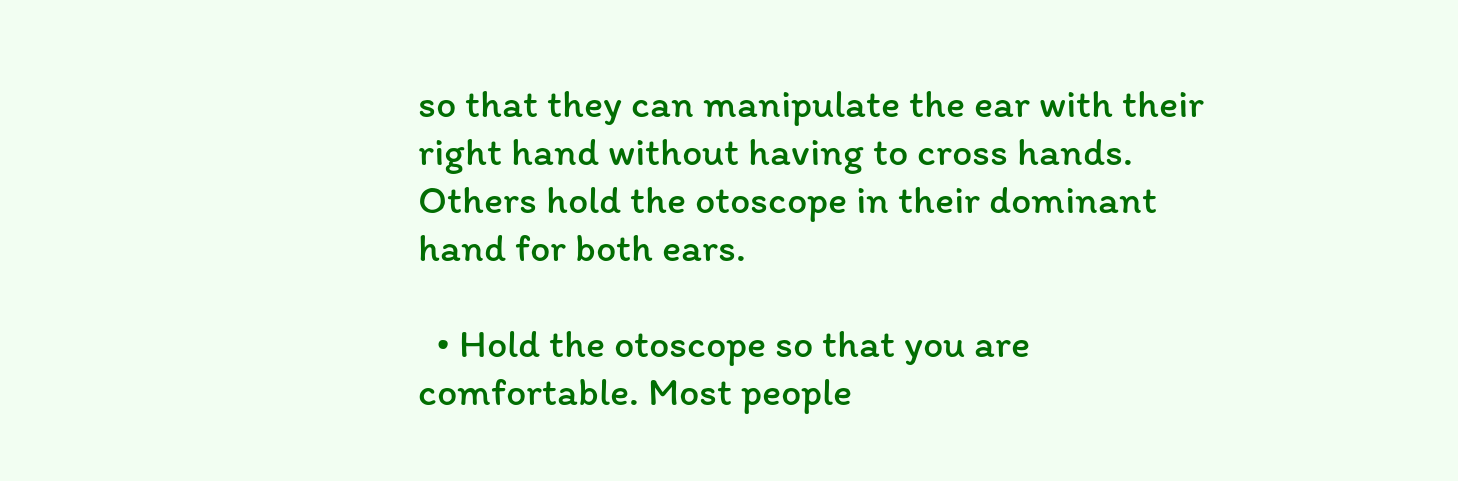so that they can manipulate the ear with their right hand without having to cross hands. Others hold the otoscope in their dominant hand for both ears.

  • Hold the otoscope so that you are comfortable. Most people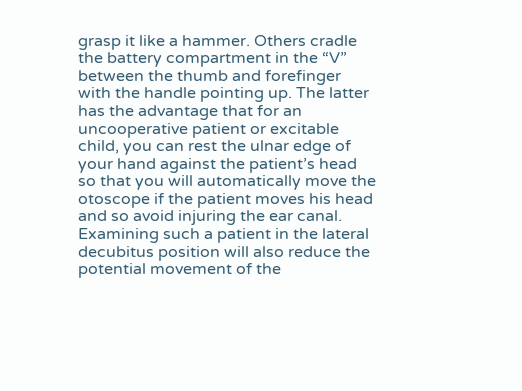grasp it like a hammer. Others cradle the battery compartment in the “V” between the thumb and forefinger with the handle pointing up. The latter has the advantage that for an uncooperative patient or excitable child, you can rest the ulnar edge of your hand against the patient’s head so that you will automatically move the otoscope if the patient moves his head and so avoid injuring the ear canal. Examining such a patient in the lateral decubitus position will also reduce the potential movement of the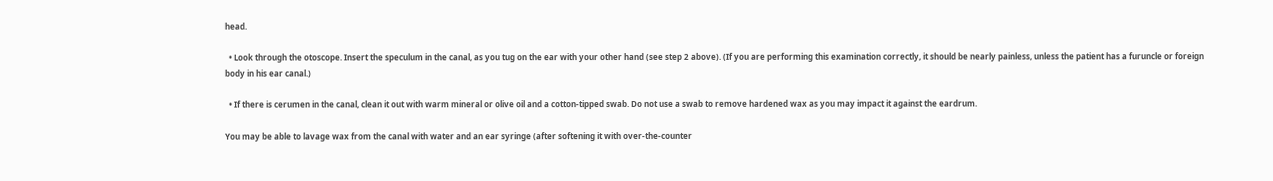head.

  • Look through the otoscope. Insert the speculum in the canal, as you tug on the ear with your other hand (see step 2 above). (If you are performing this examination correctly, it should be nearly painless, unless the patient has a furuncle or foreign body in his ear canal.)

  • If there is cerumen in the canal, clean it out with warm mineral or olive oil and a cotton-tipped swab. Do not use a swab to remove hardened wax as you may impact it against the eardrum.

You may be able to lavage wax from the canal with water and an ear syringe (after softening it with over-the-counter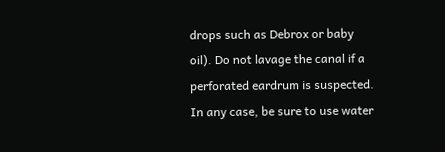drops such as Debrox or baby oil). Do not lavage the canal if a perforated eardrum is suspected. In any case, be sure to use water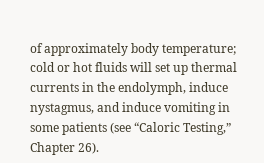of approximately body temperature; cold or hot fluids will set up thermal currents in the endolymph, induce nystagmus, and induce vomiting in some patients (see “Caloric Testing,” Chapter 26).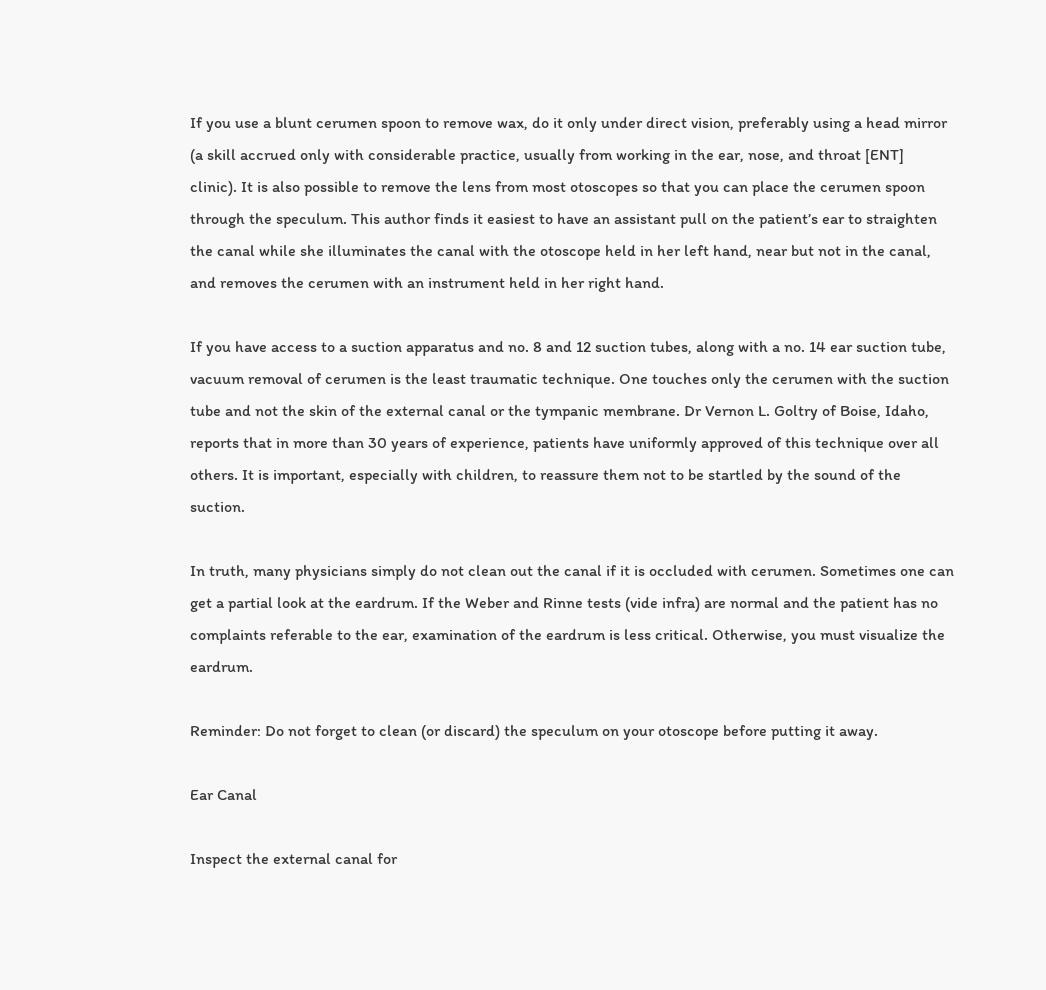If you use a blunt cerumen spoon to remove wax, do it only under direct vision, preferably using a head mirror (a skill accrued only with considerable practice, usually from working in the ear, nose, and throat [ENT] clinic). It is also possible to remove the lens from most otoscopes so that you can place the cerumen spoon through the speculum. This author finds it easiest to have an assistant pull on the patient’s ear to straighten the canal while she illuminates the canal with the otoscope held in her left hand, near but not in the canal, and removes the cerumen with an instrument held in her right hand.

If you have access to a suction apparatus and no. 8 and 12 suction tubes, along with a no. 14 ear suction tube, vacuum removal of cerumen is the least traumatic technique. One touches only the cerumen with the suction tube and not the skin of the external canal or the tympanic membrane. Dr Vernon L. Goltry of Boise, Idaho, reports that in more than 30 years of experience, patients have uniformly approved of this technique over all others. It is important, especially with children, to reassure them not to be startled by the sound of the suction.

In truth, many physicians simply do not clean out the canal if it is occluded with cerumen. Sometimes one can get a partial look at the eardrum. If the Weber and Rinne tests (vide infra) are normal and the patient has no complaints referable to the ear, examination of the eardrum is less critical. Otherwise, you must visualize the eardrum.

Reminder: Do not forget to clean (or discard) the speculum on your otoscope before putting it away.

Ear Canal

Inspect the external canal for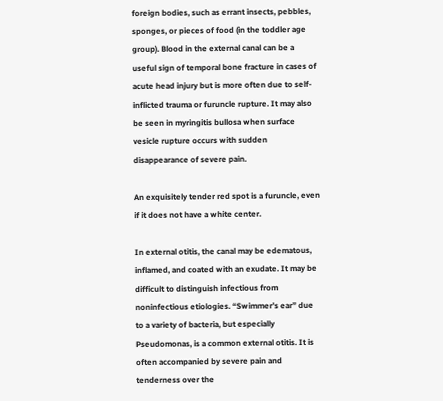foreign bodies, such as errant insects, pebbles, sponges, or pieces of food (in the toddler age group). Blood in the external canal can be a useful sign of temporal bone fracture in cases of acute head injury but is more often due to self-inflicted trauma or furuncle rupture. It may also be seen in myringitis bullosa when surface vesicle rupture occurs with sudden disappearance of severe pain.

An exquisitely tender red spot is a furuncle, even if it does not have a white center.

In external otitis, the canal may be edematous, inflamed, and coated with an exudate. It may be difficult to distinguish infectious from noninfectious etiologies. “Swimmer’s ear” due to a variety of bacteria, but especially Pseudomonas, is a common external otitis. It is often accompanied by severe pain and tenderness over the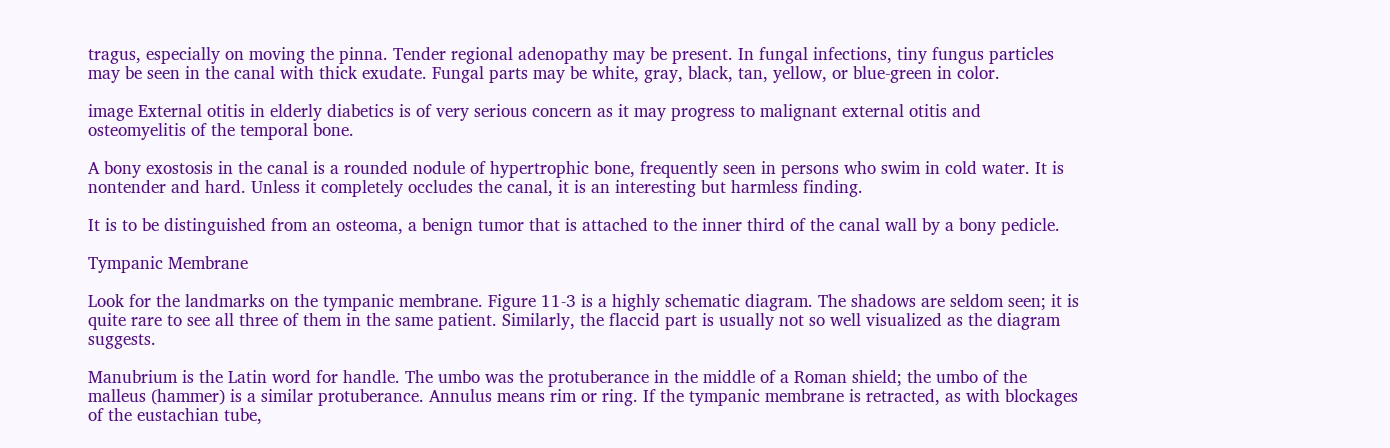tragus, especially on moving the pinna. Tender regional adenopathy may be present. In fungal infections, tiny fungus particles may be seen in the canal with thick exudate. Fungal parts may be white, gray, black, tan, yellow, or blue-green in color.

image External otitis in elderly diabetics is of very serious concern as it may progress to malignant external otitis and osteomyelitis of the temporal bone.

A bony exostosis in the canal is a rounded nodule of hypertrophic bone, frequently seen in persons who swim in cold water. It is nontender and hard. Unless it completely occludes the canal, it is an interesting but harmless finding.

It is to be distinguished from an osteoma, a benign tumor that is attached to the inner third of the canal wall by a bony pedicle.

Tympanic Membrane

Look for the landmarks on the tympanic membrane. Figure 11-3 is a highly schematic diagram. The shadows are seldom seen; it is quite rare to see all three of them in the same patient. Similarly, the flaccid part is usually not so well visualized as the diagram suggests.

Manubrium is the Latin word for handle. The umbo was the protuberance in the middle of a Roman shield; the umbo of the malleus (hammer) is a similar protuberance. Annulus means rim or ring. If the tympanic membrane is retracted, as with blockages of the eustachian tube,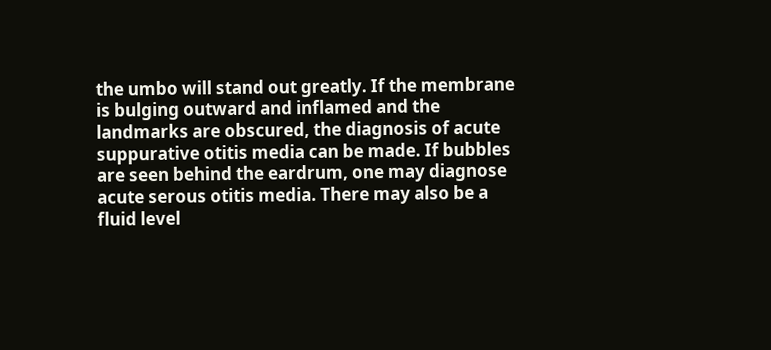the umbo will stand out greatly. If the membrane is bulging outward and inflamed and the landmarks are obscured, the diagnosis of acute suppurative otitis media can be made. If bubbles are seen behind the eardrum, one may diagnose acute serous otitis media. There may also be a fluid level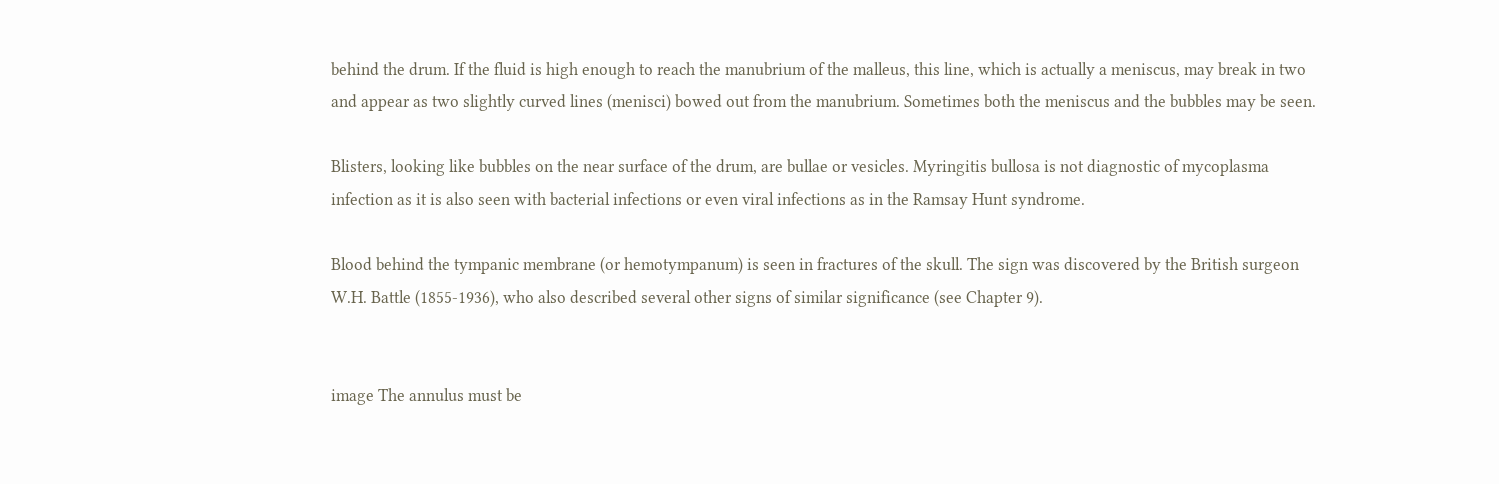behind the drum. If the fluid is high enough to reach the manubrium of the malleus, this line, which is actually a meniscus, may break in two and appear as two slightly curved lines (menisci) bowed out from the manubrium. Sometimes both the meniscus and the bubbles may be seen.

Blisters, looking like bubbles on the near surface of the drum, are bullae or vesicles. Myringitis bullosa is not diagnostic of mycoplasma infection as it is also seen with bacterial infections or even viral infections as in the Ramsay Hunt syndrome.

Blood behind the tympanic membrane (or hemotympanum) is seen in fractures of the skull. The sign was discovered by the British surgeon W.H. Battle (1855-1936), who also described several other signs of similar significance (see Chapter 9).


image The annulus must be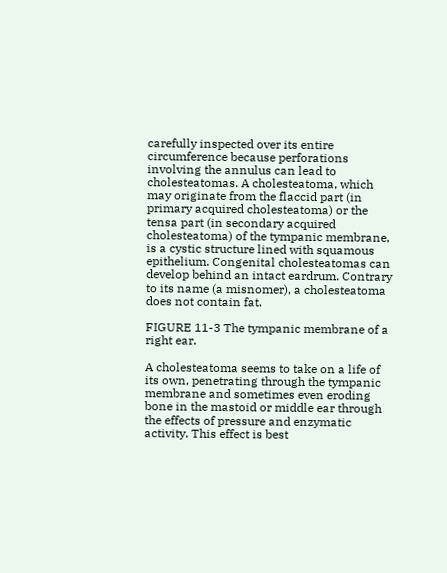carefully inspected over its entire circumference because perforations involving the annulus can lead to cholesteatomas. A cholesteatoma, which may originate from the flaccid part (in primary acquired cholesteatoma) or the tensa part (in secondary acquired cholesteatoma) of the tympanic membrane, is a cystic structure lined with squamous epithelium. Congenital cholesteatomas can develop behind an intact eardrum. Contrary to its name (a misnomer), a cholesteatoma does not contain fat.

FIGURE 11-3 The tympanic membrane of a right ear.

A cholesteatoma seems to take on a life of its own, penetrating through the tympanic membrane and sometimes even eroding bone in the mastoid or middle ear through the effects of pressure and enzymatic activity. This effect is best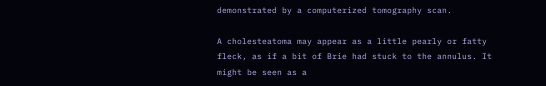demonstrated by a computerized tomography scan.

A cholesteatoma may appear as a little pearly or fatty fleck, as if a bit of Brie had stuck to the annulus. It might be seen as a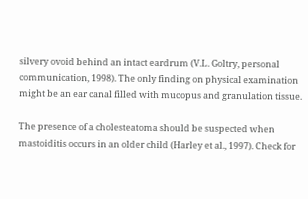silvery ovoid behind an intact eardrum (V.L. Goltry, personal communication, 1998). The only finding on physical examination might be an ear canal filled with mucopus and granulation tissue.

The presence of a cholesteatoma should be suspected when mastoiditis occurs in an older child (Harley et al., 1997). Check for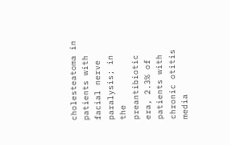cholesteatoma in patients with facial nerve paralysis; in the preantibiotic era, 2.3% of patients with chronic otitis media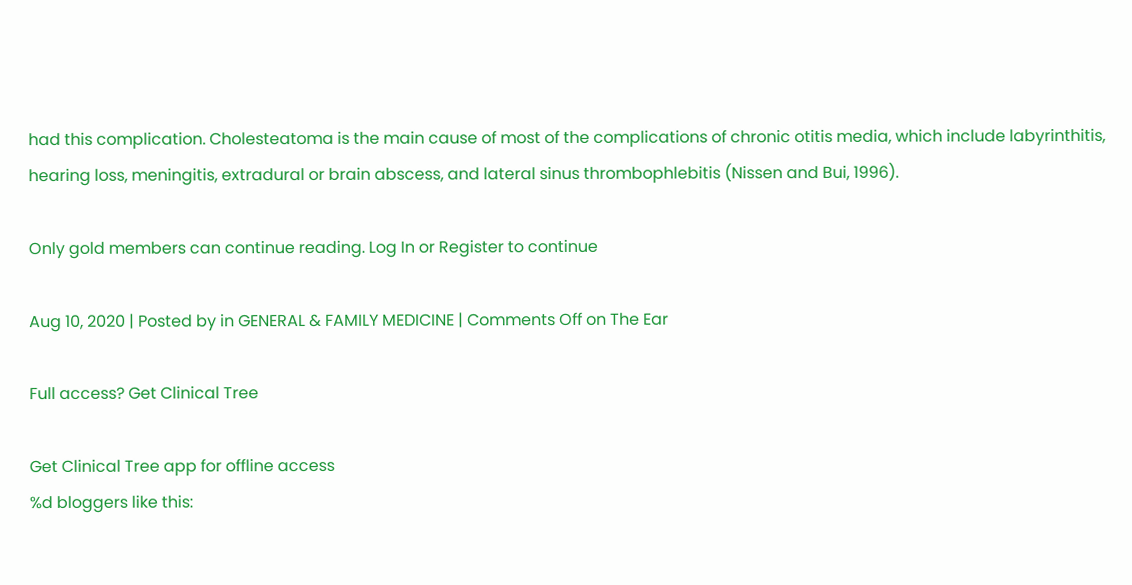had this complication. Cholesteatoma is the main cause of most of the complications of chronic otitis media, which include labyrinthitis, hearing loss, meningitis, extradural or brain abscess, and lateral sinus thrombophlebitis (Nissen and Bui, 1996).

Only gold members can continue reading. Log In or Register to continue

Aug 10, 2020 | Posted by in GENERAL & FAMILY MEDICINE | Comments Off on The Ear

Full access? Get Clinical Tree

Get Clinical Tree app for offline access
%d bloggers like this: